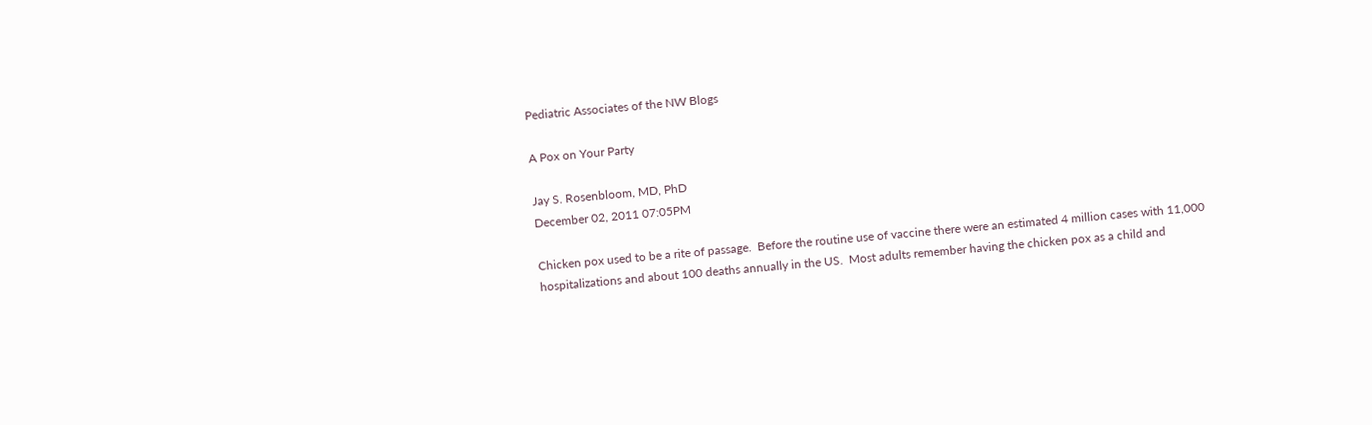Pediatric Associates of the NW Blogs

A Pox on Your Party

Jay S. Rosenbloom, MD, PhD
December 02, 2011 07:05PM

Chicken pox used to be a rite of passage.  Before the routine use of vaccine there were an estimated 4 million cases with 11,000 hospitalizations and about 100 deaths annually in the US.  Most adults remember having the chicken pox as a child and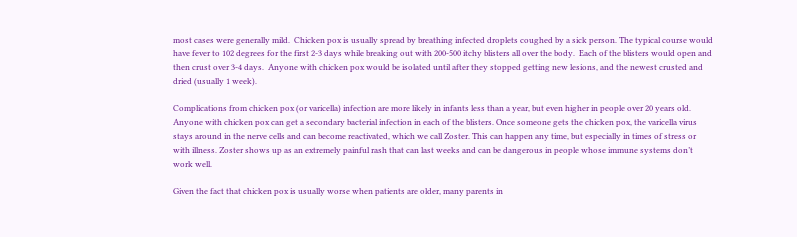most cases were generally mild.  Chicken pox is usually spread by breathing infected droplets coughed by a sick person. The typical course would have fever to 102 degrees for the first 2-3 days while breaking out with 200-500 itchy blisters all over the body.  Each of the blisters would open and then crust over 3-4 days.  Anyone with chicken pox would be isolated until after they stopped getting new lesions, and the newest crusted and dried (usually 1 week).

Complications from chicken pox (or varicella) infection are more likely in infants less than a year, but even higher in people over 20 years old. Anyone with chicken pox can get a secondary bacterial infection in each of the blisters. Once someone gets the chicken pox, the varicella virus stays around in the nerve cells and can become reactivated, which we call Zoster. This can happen any time, but especially in times of stress or with illness. Zoster shows up as an extremely painful rash that can last weeks and can be dangerous in people whose immune systems don’t work well.

Given the fact that chicken pox is usually worse when patients are older, many parents in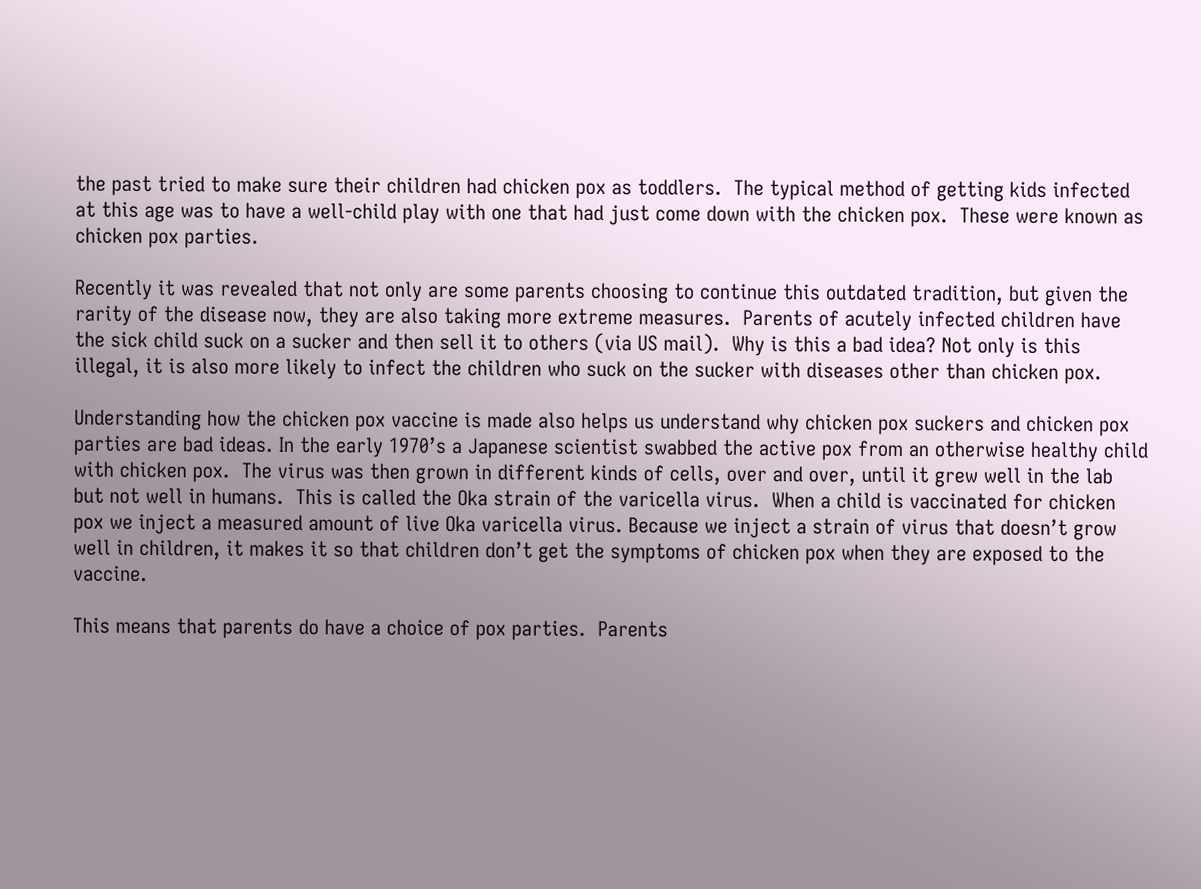the past tried to make sure their children had chicken pox as toddlers.  The typical method of getting kids infected at this age was to have a well-child play with one that had just come down with the chicken pox.  These were known as chicken pox parties.

Recently it was revealed that not only are some parents choosing to continue this outdated tradition, but given the rarity of the disease now, they are also taking more extreme measures.  Parents of acutely infected children have the sick child suck on a sucker and then sell it to others (via US mail).  Why is this a bad idea? Not only is this illegal, it is also more likely to infect the children who suck on the sucker with diseases other than chicken pox.

Understanding how the chicken pox vaccine is made also helps us understand why chicken pox suckers and chicken pox parties are bad ideas. In the early 1970’s a Japanese scientist swabbed the active pox from an otherwise healthy child with chicken pox.  The virus was then grown in different kinds of cells, over and over, until it grew well in the lab but not well in humans.  This is called the Oka strain of the varicella virus.  When a child is vaccinated for chicken pox we inject a measured amount of live Oka varicella virus. Because we inject a strain of virus that doesn’t grow well in children, it makes it so that children don’t get the symptoms of chicken pox when they are exposed to the vaccine.

This means that parents do have a choice of pox parties.  Parents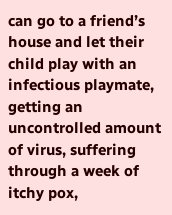can go to a friend’s house and let their child play with an infectious playmate, getting an uncontrolled amount of virus, suffering through a week of itchy pox,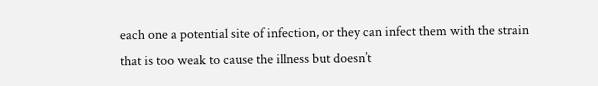each one a potential site of infection, or they can infect them with the strain that is too weak to cause the illness but doesn’t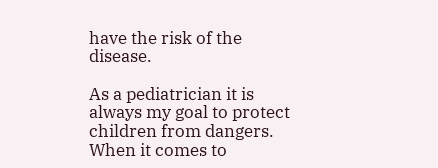have the risk of the disease.

As a pediatrician it is always my goal to protect children from dangers.  When it comes to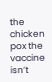the chicken pox the vaccine isn’t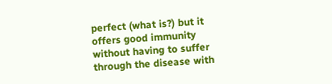perfect (what is?) but it offers good immunity without having to suffer through the disease with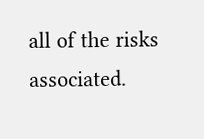all of the risks associated.